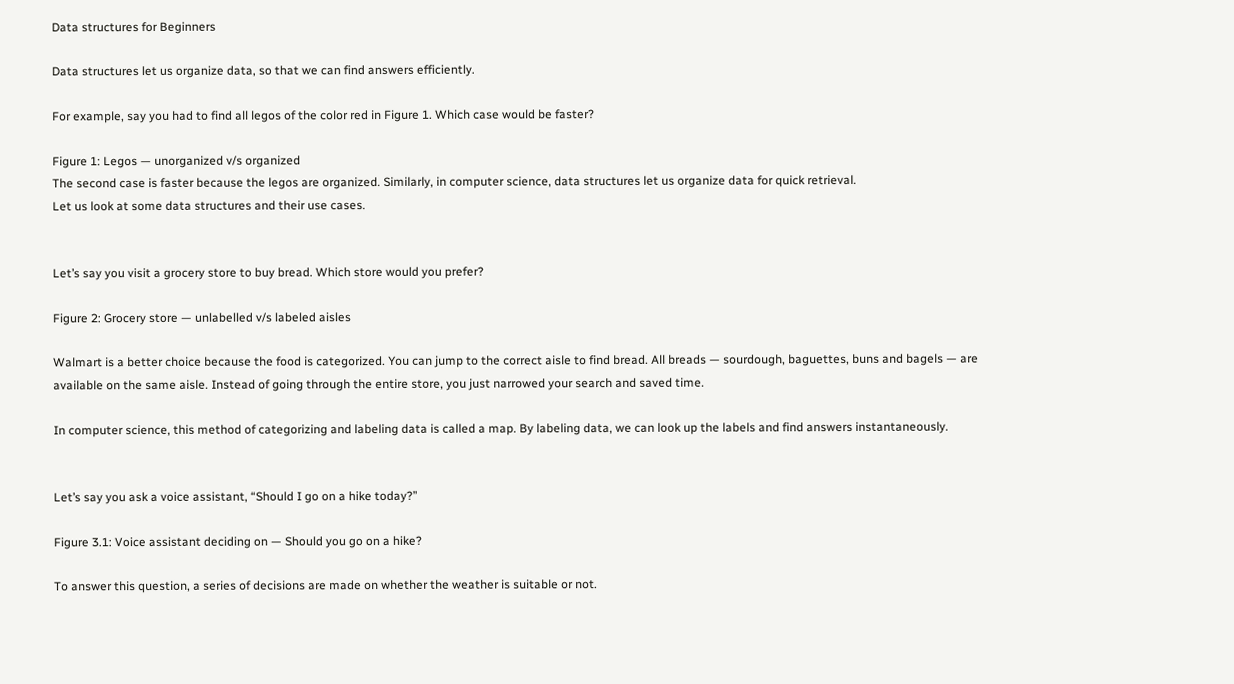Data structures for Beginners

Data structures let us organize data, so that we can find answers efficiently.

For example, say you had to find all legos of the color red in Figure 1. Which case would be faster?

Figure 1: Legos — unorganized v/s organized
The second case is faster because the legos are organized. Similarly, in computer science, data structures let us organize data for quick retrieval.
Let us look at some data structures and their use cases.


Let’s say you visit a grocery store to buy bread. Which store would you prefer?

Figure 2: Grocery store — unlabelled v/s labeled aisles

Walmart is a better choice because the food is categorized. You can jump to the correct aisle to find bread. All breads — sourdough, baguettes, buns and bagels — are available on the same aisle. Instead of going through the entire store, you just narrowed your search and saved time.

In computer science, this method of categorizing and labeling data is called a map. By labeling data, we can look up the labels and find answers instantaneously.


Let’s say you ask a voice assistant, “Should I go on a hike today?”

Figure 3.1: Voice assistant deciding on — Should you go on a hike?

To answer this question, a series of decisions are made on whether the weather is suitable or not.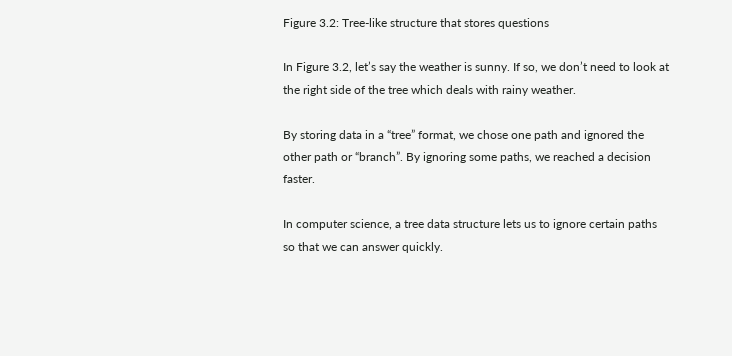Figure 3.2: Tree-like structure that stores questions

In Figure 3.2, let’s say the weather is sunny. If so, we don’t need to look at the right side of the tree which deals with rainy weather.

By storing data in a “tree” format, we chose one path and ignored the other path or “branch”. By ignoring some paths, we reached a decision faster.

In computer science, a tree data structure lets us to ignore certain paths so that we can answer quickly.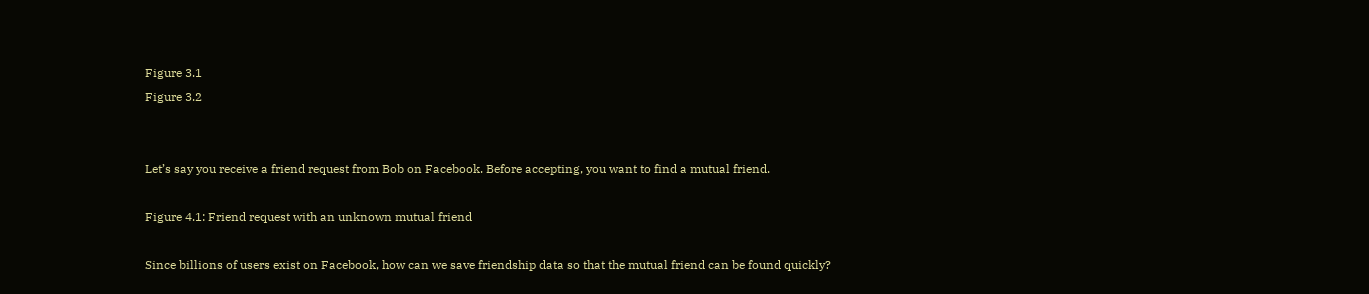Figure 3.1
Figure 3.2


Let’s say you receive a friend request from Bob on Facebook. Before accepting, you want to find a mutual friend.

Figure 4.1: Friend request with an unknown mutual friend

Since billions of users exist on Facebook, how can we save friendship data so that the mutual friend can be found quickly?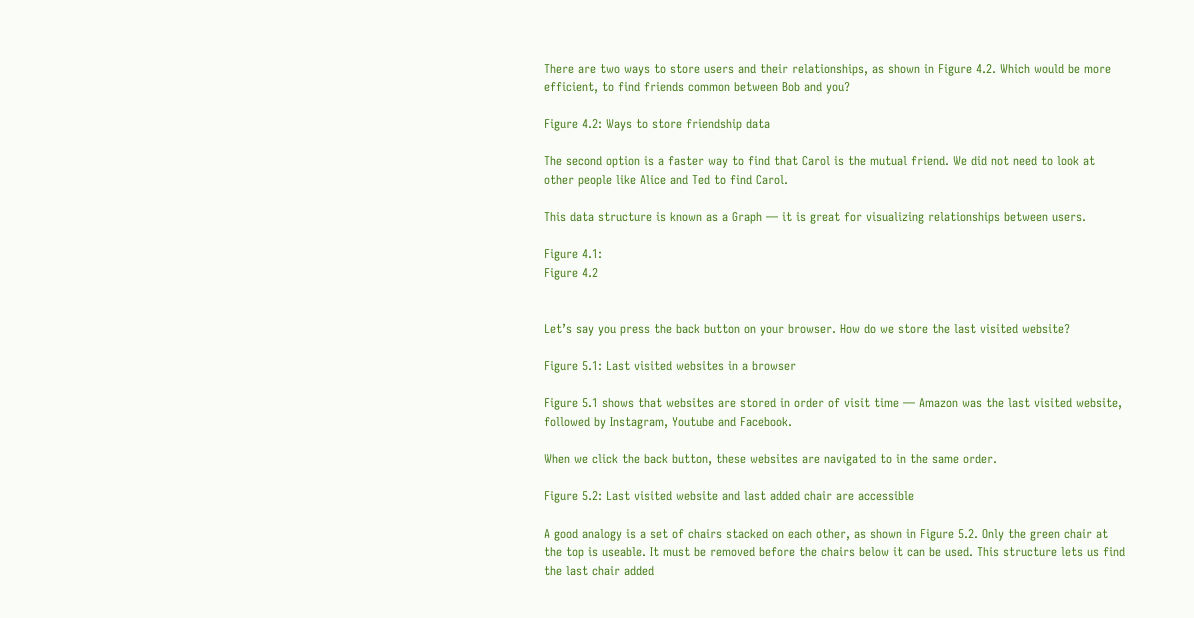There are two ways to store users and their relationships, as shown in Figure 4.2. Which would be more efficient, to find friends common between Bob and you?

Figure 4.2: Ways to store friendship data

The second option is a faster way to find that Carol is the mutual friend. We did not need to look at other people like Alice and Ted to find Carol.

This data structure is known as a Graph — it is great for visualizing relationships between users.

Figure 4.1:
Figure 4.2


Let’s say you press the back button on your browser. How do we store the last visited website?

Figure 5.1: Last visited websites in a browser

Figure 5.1 shows that websites are stored in order of visit time — Amazon was the last visited website, followed by Instagram, Youtube and Facebook.

When we click the back button, these websites are navigated to in the same order.

Figure 5.2: Last visited website and last added chair are accessible

A good analogy is a set of chairs stacked on each other, as shown in Figure 5.2. Only the green chair at the top is useable. It must be removed before the chairs below it can be used. This structure lets us find the last chair added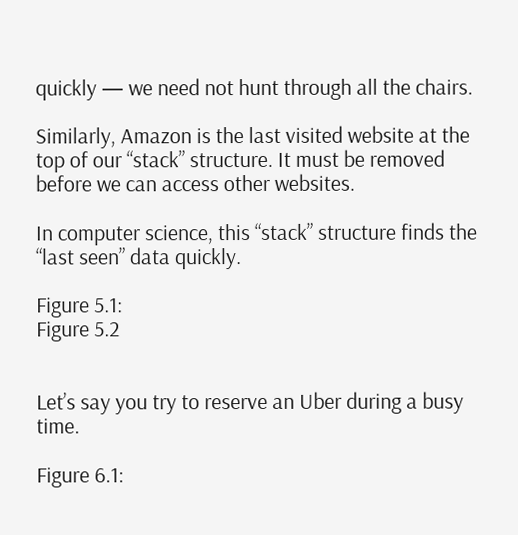quickly — we need not hunt through all the chairs.

Similarly, Amazon is the last visited website at the top of our “stack” structure. It must be removed before we can access other websites.

In computer science, this “stack” structure finds the “last seen” data quickly.

Figure 5.1:
Figure 5.2


Let’s say you try to reserve an Uber during a busy time.

Figure 6.1: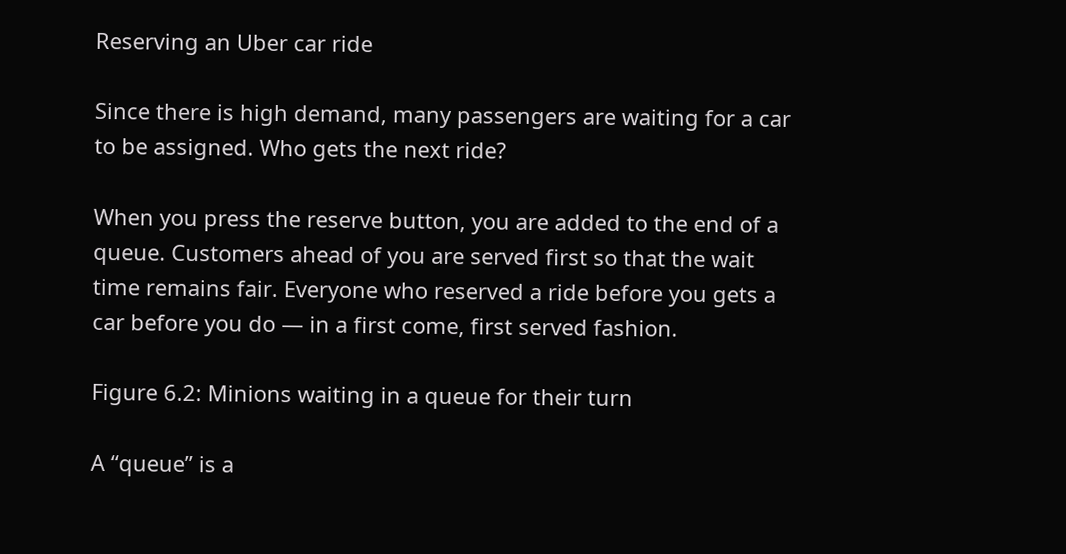Reserving an Uber car ride

Since there is high demand, many passengers are waiting for a car to be assigned. Who gets the next ride?

When you press the reserve button, you are added to the end of a queue. Customers ahead of you are served first so that the wait time remains fair. Everyone who reserved a ride before you gets a car before you do — in a first come, first served fashion.

Figure 6.2: Minions waiting in a queue for their turn

A “queue” is a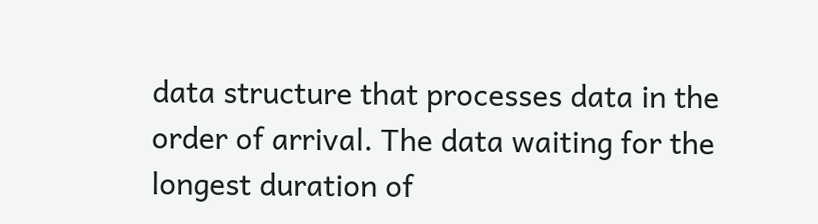data structure that processes data in the order of arrival. The data waiting for the longest duration of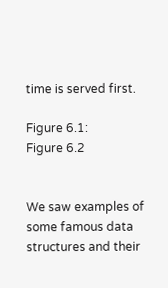time is served first.

Figure 6.1:
Figure 6.2


We saw examples of some famous data structures and their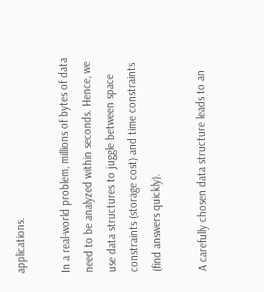applications.

In a real-world problem, millions of bytes of data need to be analyzed within seconds. Hence, we use data structures to juggle between space constraints (storage cost) and time constraints (find answers quickly).

A carefully chosen data structure leads to an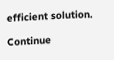efficient solution.

Continue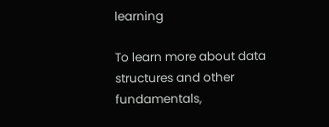learning

To learn more about data structures and other fundamentals,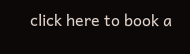click here to book a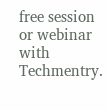free session or webinar with Techmentry.